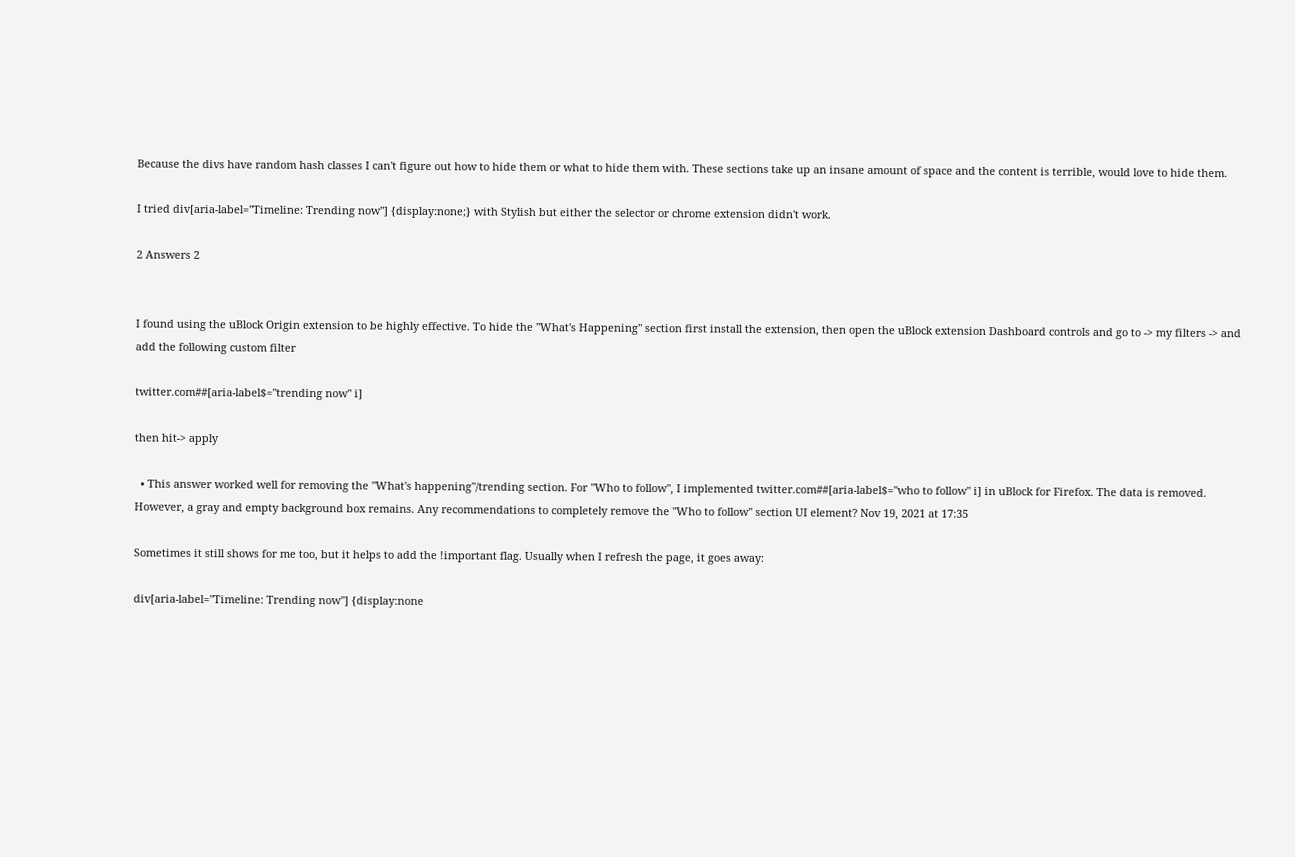Because the divs have random hash classes I can't figure out how to hide them or what to hide them with. These sections take up an insane amount of space and the content is terrible, would love to hide them.

I tried div[aria-label="Timeline: Trending now"] {display:none;} with Stylish but either the selector or chrome extension didn't work.

2 Answers 2


I found using the uBlock Origin extension to be highly effective. To hide the "What's Happening" section first install the extension, then open the uBlock extension Dashboard controls and go to -> my filters -> and add the following custom filter

twitter.com##[aria-label$="trending now" i]

then hit-> apply

  • This answer worked well for removing the "What's happening"/trending section. For "Who to follow", I implemented twitter.com##[aria-label$="who to follow" i] in uBlock for Firefox. The data is removed. However, a gray and empty background box remains. Any recommendations to completely remove the "Who to follow" section UI element? Nov 19, 2021 at 17:35

Sometimes it still shows for me too, but it helps to add the !important flag. Usually when I refresh the page, it goes away:

div[aria-label="Timeline: Trending now"] {display:none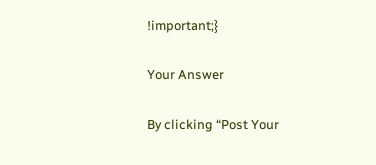!important;}

Your Answer

By clicking “Post Your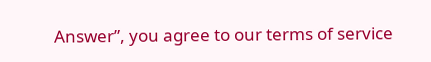Answer”, you agree to our terms of service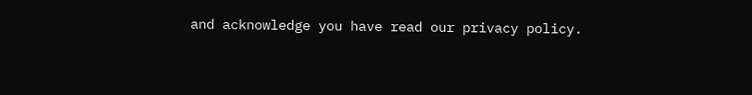and acknowledge you have read our privacy policy.